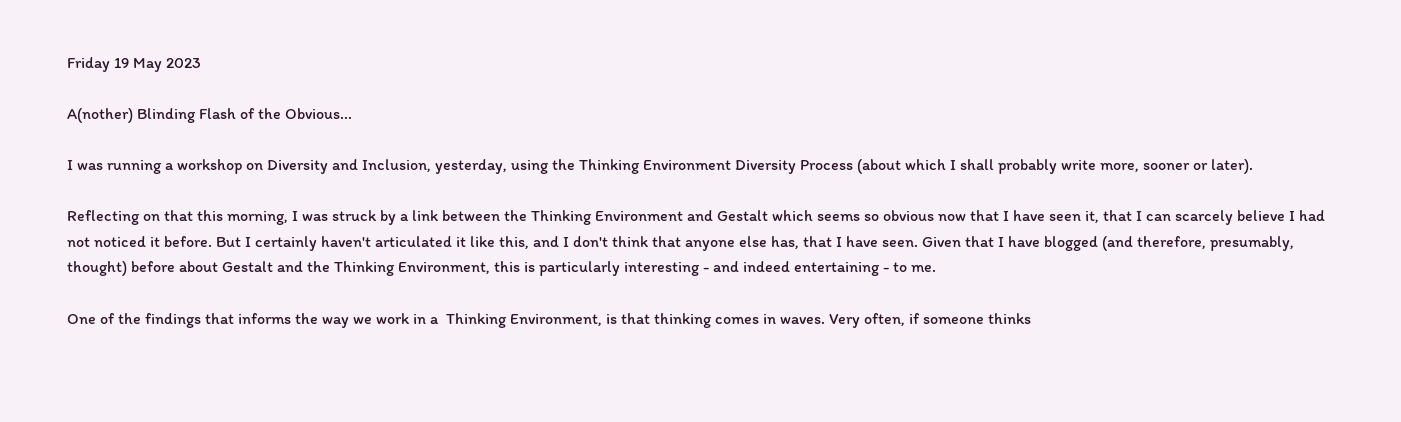Friday 19 May 2023

A(nother) Blinding Flash of the Obvious...

I was running a workshop on Diversity and Inclusion, yesterday, using the Thinking Environment Diversity Process (about which I shall probably write more, sooner or later).

Reflecting on that this morning, I was struck by a link between the Thinking Environment and Gestalt which seems so obvious now that I have seen it, that I can scarcely believe I had not noticed it before. But I certainly haven't articulated it like this, and I don't think that anyone else has, that I have seen. Given that I have blogged (and therefore, presumably, thought) before about Gestalt and the Thinking Environment, this is particularly interesting - and indeed entertaining - to me.

One of the findings that informs the way we work in a  Thinking Environment, is that thinking comes in waves. Very often, if someone thinks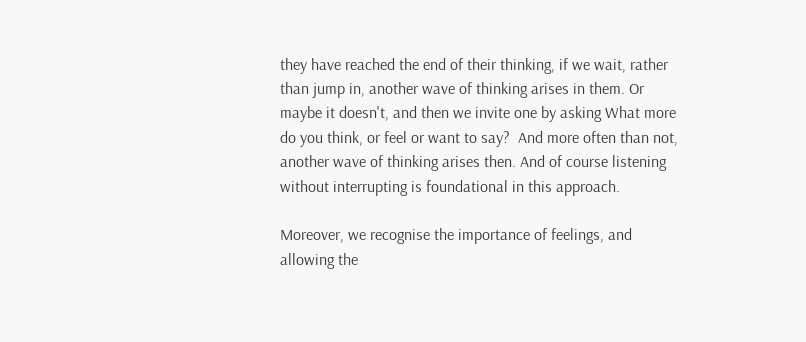they have reached the end of their thinking, if we wait, rather than jump in, another wave of thinking arises in them. Or maybe it doesn't, and then we invite one by asking What more do you think, or feel or want to say?  And more often than not, another wave of thinking arises then. And of course listening without interrupting is foundational in this approach.

Moreover, we recognise the importance of feelings, and allowing the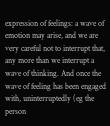expression of feelings: a wave of emotion may arise, and we are very careful not to interrupt that, any more than we interrupt a wave of thinking. And once the wave of feeling has been engaged with, uninterruptedly (eg the person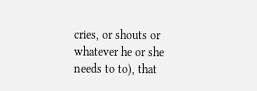cries, or shouts or whatever he or she needs to to), that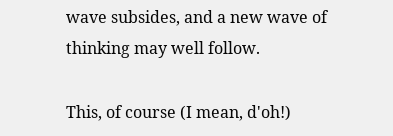wave subsides, and a new wave of thinking may well follow.

This, of course (I mean, d'oh!)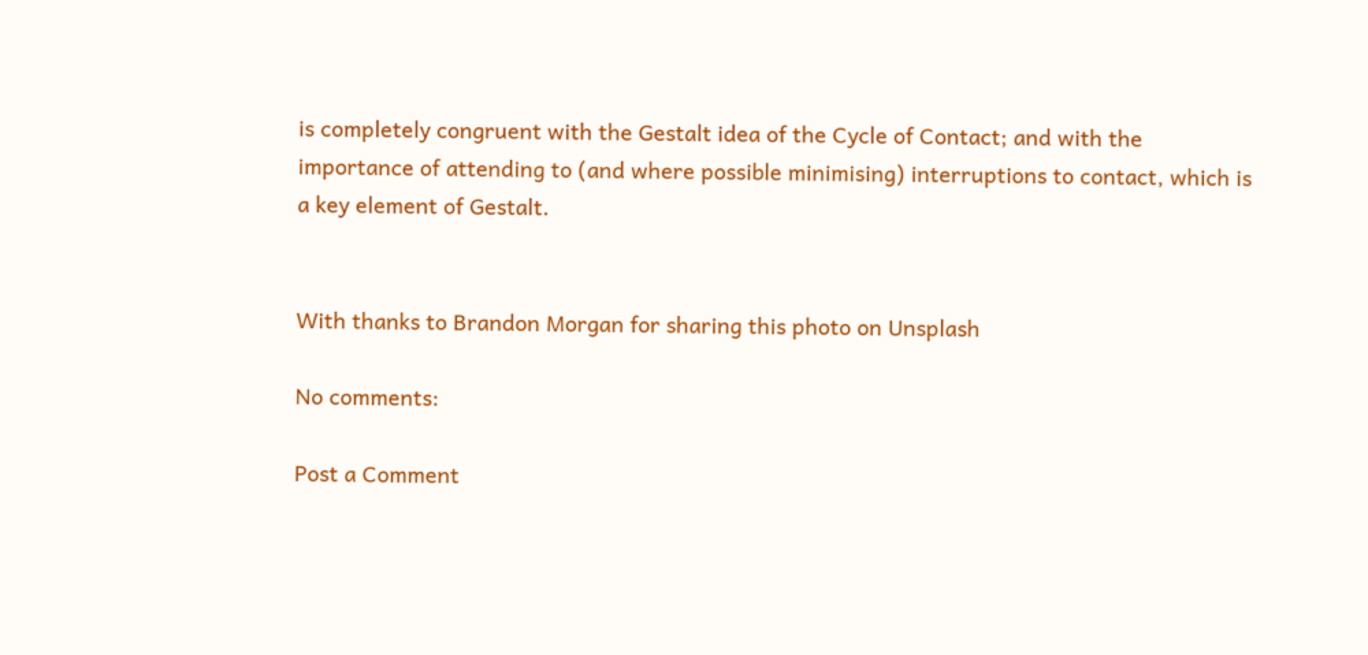is completely congruent with the Gestalt idea of the Cycle of Contact; and with the importance of attending to (and where possible minimising) interruptions to contact, which is a key element of Gestalt.


With thanks to Brandon Morgan for sharing this photo on Unsplash

No comments:

Post a Comment